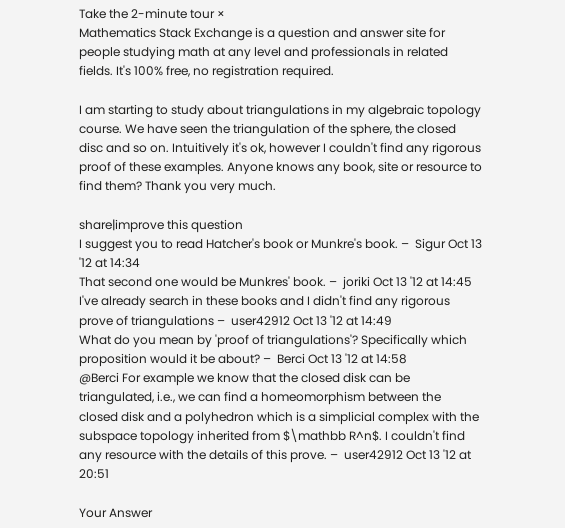Take the 2-minute tour ×
Mathematics Stack Exchange is a question and answer site for people studying math at any level and professionals in related fields. It's 100% free, no registration required.

I am starting to study about triangulations in my algebraic topology course. We have seen the triangulation of the sphere, the closed disc and so on. Intuitively it's ok, however I couldn't find any rigorous proof of these examples. Anyone knows any book, site or resource to find them? Thank you very much.

share|improve this question
I suggest you to read Hatcher's book or Munkre's book. –  Sigur Oct 13 '12 at 14:34
That second one would be Munkres' book. –  joriki Oct 13 '12 at 14:45
I've already search in these books and I didn't find any rigorous prove of triangulations –  user42912 Oct 13 '12 at 14:49
What do you mean by 'proof of triangulations'? Specifically which proposition would it be about? –  Berci Oct 13 '12 at 14:58
@Berci For example we know that the closed disk can be triangulated, i.e., we can find a homeomorphism between the closed disk and a polyhedron which is a simplicial complex with the subspace topology inherited from $\mathbb R^n$. I couldn't find any resource with the details of this prove. –  user42912 Oct 13 '12 at 20:51

Your Answer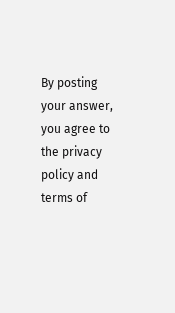By posting your answer, you agree to the privacy policy and terms of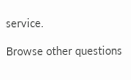service.

Browse other questions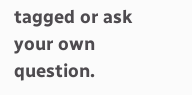tagged or ask your own question.